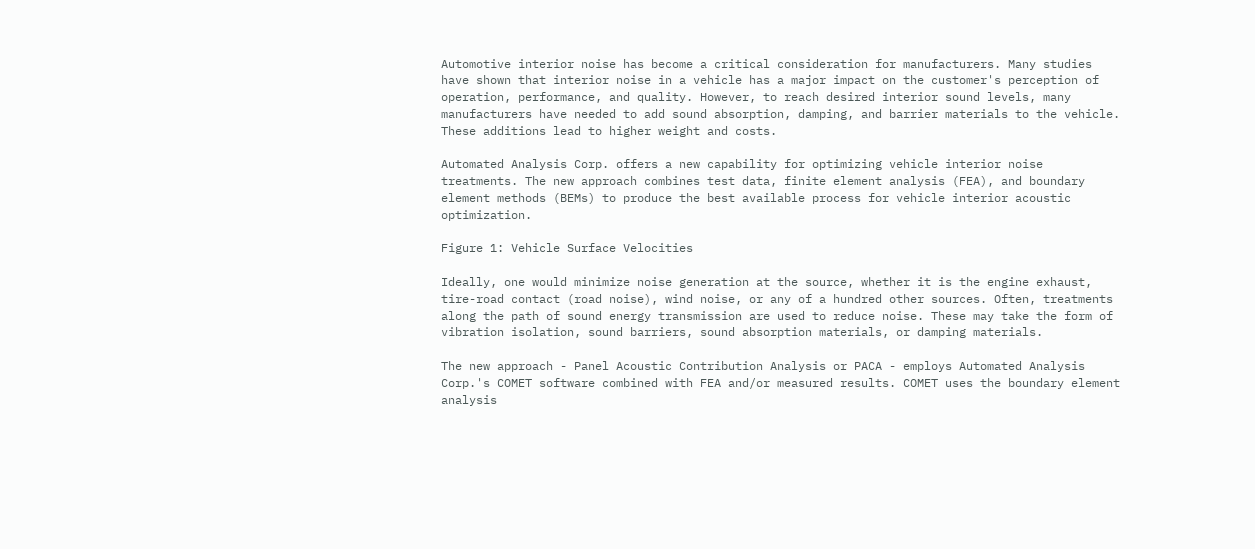Automotive interior noise has become a critical consideration for manufacturers. Many studies have shown that interior noise in a vehicle has a major impact on the customer's perception of operation, performance, and quality. However, to reach desired interior sound levels, many manufacturers have needed to add sound absorption, damping, and barrier materials to the vehicle. These additions lead to higher weight and costs.

Automated Analysis Corp. offers a new capability for optimizing vehicle interior noise treatments. The new approach combines test data, finite element analysis (FEA), and boundary element methods (BEMs) to produce the best available process for vehicle interior acoustic optimization.

Figure 1: Vehicle Surface Velocities

Ideally, one would minimize noise generation at the source, whether it is the engine exhaust, tire-road contact (road noise), wind noise, or any of a hundred other sources. Often, treatments along the path of sound energy transmission are used to reduce noise. These may take the form of vibration isolation, sound barriers, sound absorption materials, or damping materials.

The new approach - Panel Acoustic Contribution Analysis or PACA - employs Automated Analysis Corp.'s COMET software combined with FEA and/or measured results. COMET uses the boundary element analysis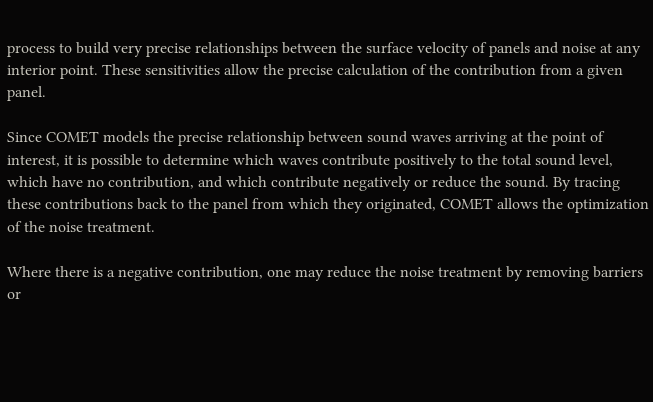process to build very precise relationships between the surface velocity of panels and noise at any interior point. These sensitivities allow the precise calculation of the contribution from a given panel.

Since COMET models the precise relationship between sound waves arriving at the point of interest, it is possible to determine which waves contribute positively to the total sound level, which have no contribution, and which contribute negatively or reduce the sound. By tracing these contributions back to the panel from which they originated, COMET allows the optimization of the noise treatment.

Where there is a negative contribution, one may reduce the noise treatment by removing barriers or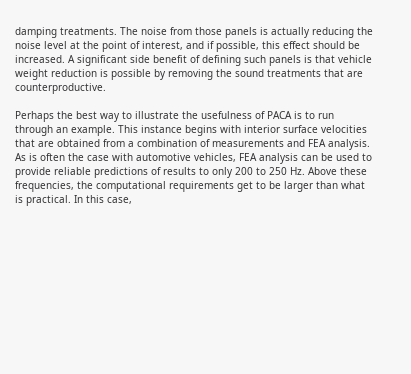damping treatments. The noise from those panels is actually reducing the noise level at the point of interest, and if possible, this effect should be increased. A significant side benefit of defining such panels is that vehicle weight reduction is possible by removing the sound treatments that are counterproductive.

Perhaps the best way to illustrate the usefulness of PACA is to run through an example. This instance begins with interior surface velocities that are obtained from a combination of measurements and FEA analysis. As is often the case with automotive vehicles, FEA analysis can be used to provide reliable predictions of results to only 200 to 250 Hz. Above these frequencies, the computational requirements get to be larger than what is practical. In this case,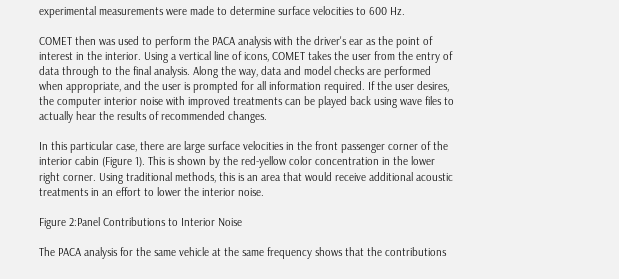experimental measurements were made to determine surface velocities to 600 Hz.

COMET then was used to perform the PACA analysis with the driver's ear as the point of interest in the interior. Using a vertical line of icons, COMET takes the user from the entry of data through to the final analysis. Along the way, data and model checks are performed when appropriate, and the user is prompted for all information required. If the user desires, the computer interior noise with improved treatments can be played back using wave files to actually hear the results of recommended changes.

In this particular case, there are large surface velocities in the front passenger corner of the interior cabin (Figure 1). This is shown by the red-yellow color concentration in the lower right corner. Using traditional methods, this is an area that would receive additional acoustic treatments in an effort to lower the interior noise.

Figure 2:Panel Contributions to Interior Noise

The PACA analysis for the same vehicle at the same frequency shows that the contributions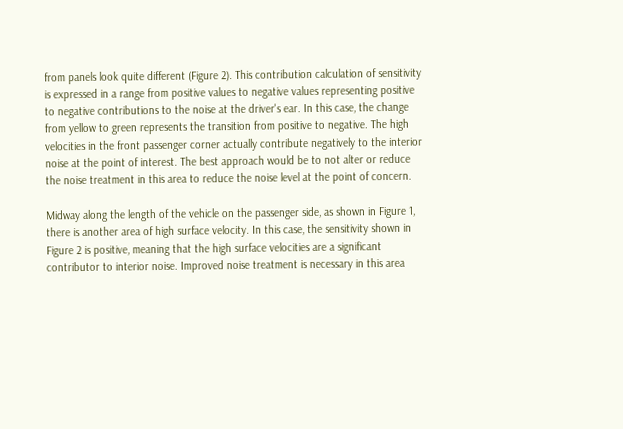from panels look quite different (Figure 2). This contribution calculation of sensitivity is expressed in a range from positive values to negative values representing positive to negative contributions to the noise at the driver's ear. In this case, the change from yellow to green represents the transition from positive to negative. The high velocities in the front passenger corner actually contribute negatively to the interior noise at the point of interest. The best approach would be to not alter or reduce the noise treatment in this area to reduce the noise level at the point of concern.

Midway along the length of the vehicle on the passenger side, as shown in Figure 1, there is another area of high surface velocity. In this case, the sensitivity shown in Figure 2 is positive, meaning that the high surface velocities are a significant contributor to interior noise. Improved noise treatment is necessary in this area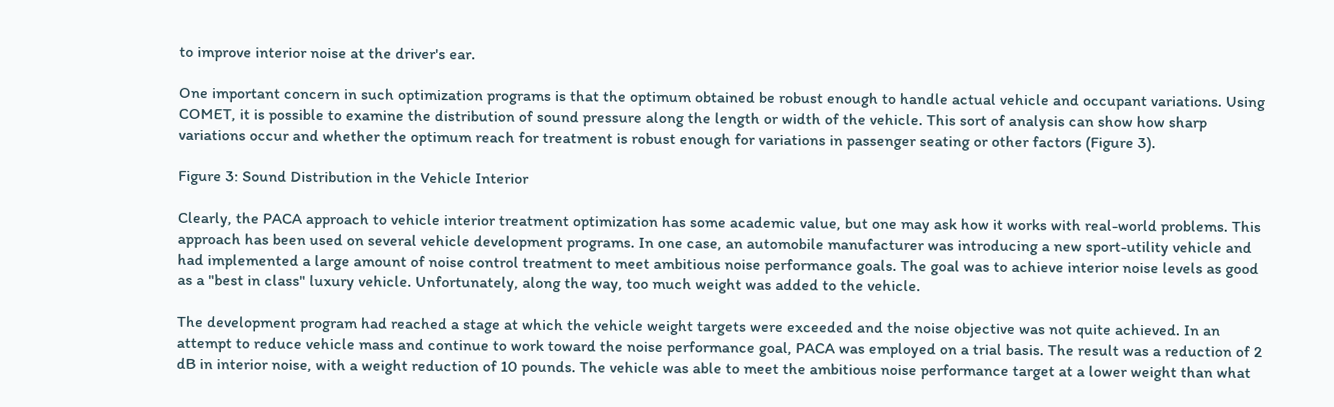to improve interior noise at the driver's ear.

One important concern in such optimization programs is that the optimum obtained be robust enough to handle actual vehicle and occupant variations. Using COMET, it is possible to examine the distribution of sound pressure along the length or width of the vehicle. This sort of analysis can show how sharp variations occur and whether the optimum reach for treatment is robust enough for variations in passenger seating or other factors (Figure 3).

Figure 3: Sound Distribution in the Vehicle Interior

Clearly, the PACA approach to vehicle interior treatment optimization has some academic value, but one may ask how it works with real-world problems. This approach has been used on several vehicle development programs. In one case, an automobile manufacturer was introducing a new sport-utility vehicle and had implemented a large amount of noise control treatment to meet ambitious noise performance goals. The goal was to achieve interior noise levels as good as a "best in class" luxury vehicle. Unfortunately, along the way, too much weight was added to the vehicle.

The development program had reached a stage at which the vehicle weight targets were exceeded and the noise objective was not quite achieved. In an attempt to reduce vehicle mass and continue to work toward the noise performance goal, PACA was employed on a trial basis. The result was a reduction of 2 dB in interior noise, with a weight reduction of 10 pounds. The vehicle was able to meet the ambitious noise performance target at a lower weight than what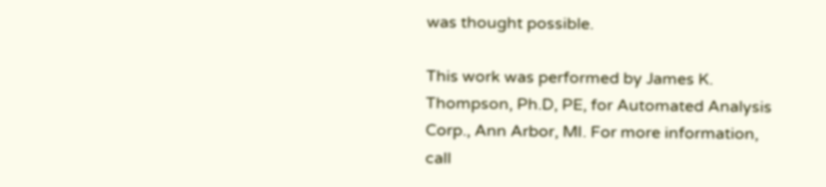was thought possible.

This work was performed by James K. Thompson, Ph.D, PE, for Automated Analysis Corp., Ann Arbor, MI. For more information, call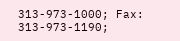313-973-1000; Fax: 313-973-1190;